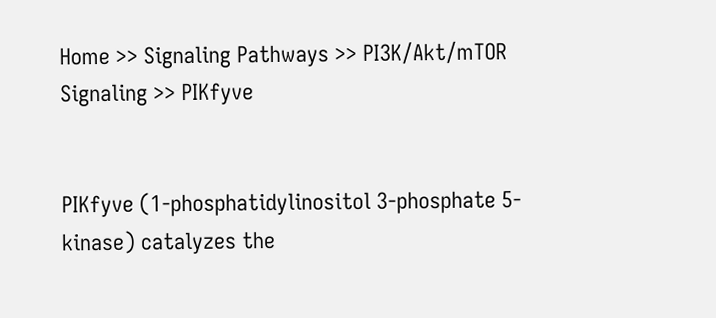Home >> Signaling Pathways >> PI3K/Akt/mTOR Signaling >> PIKfyve


PIKfyve (1-phosphatidylinositol 3-phosphate 5-kinase) catalyzes the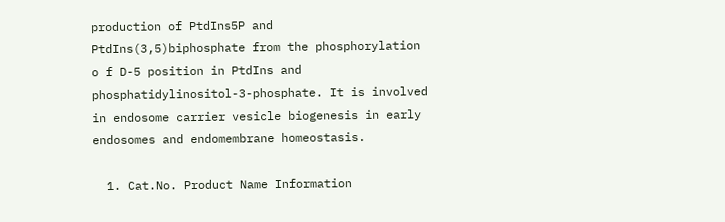production of PtdIns5P and PtdIns(3,5)biphosphate from the phosphorylation o f D-5 position in PtdIns and phosphatidylinositol-3-phosphate. It is involved in endosome carrier vesicle biogenesis in early endosomes and endomembrane homeostasis.

  1. Cat.No. Product Name Information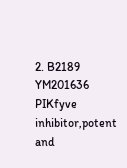2. B2189 YM201636 PIKfyve inhibitor,potent and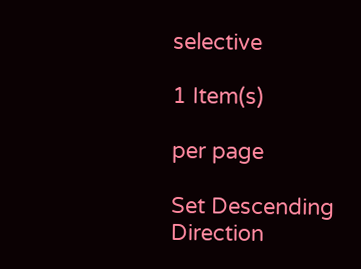selective

1 Item(s)

per page

Set Descending Direction